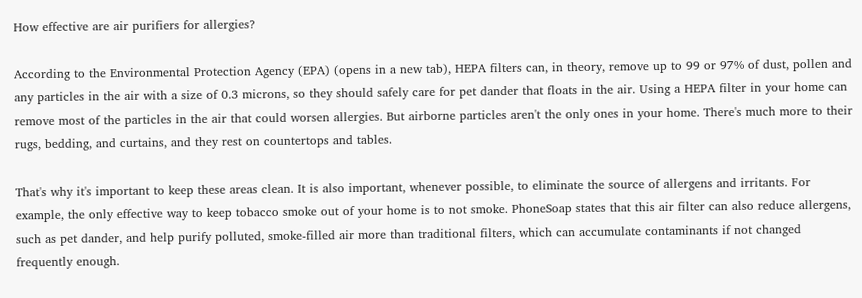How effective are air purifiers for allergies?

According to the Environmental Protection Agency (EPA) (opens in a new tab), HEPA filters can, in theory, remove up to 99 or 97% of dust, pollen and any particles in the air with a size of 0.3 microns, so they should safely care for pet dander that floats in the air. Using a HEPA filter in your home can remove most of the particles in the air that could worsen allergies. But airborne particles aren't the only ones in your home. There's much more to their rugs, bedding, and curtains, and they rest on countertops and tables.

That's why it's important to keep these areas clean. It is also important, whenever possible, to eliminate the source of allergens and irritants. For example, the only effective way to keep tobacco smoke out of your home is to not smoke. PhoneSoap states that this air filter can also reduce allergens, such as pet dander, and help purify polluted, smoke-filled air more than traditional filters, which can accumulate contaminants if not changed frequently enough.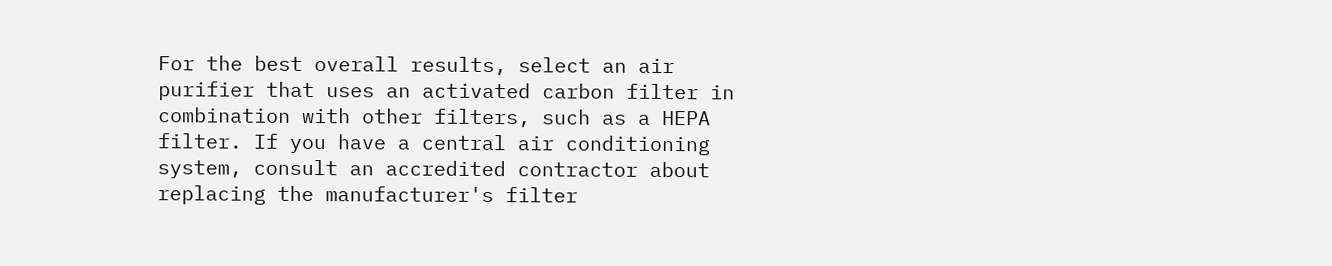For the best overall results, select an air purifier that uses an activated carbon filter in combination with other filters, such as a HEPA filter. If you have a central air conditioning system, consult an accredited contractor about replacing the manufacturer's filter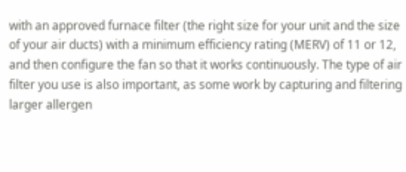with an approved furnace filter (the right size for your unit and the size of your air ducts) with a minimum efficiency rating (MERV) of 11 or 12, and then configure the fan so that it works continuously. The type of air filter you use is also important, as some work by capturing and filtering larger allergen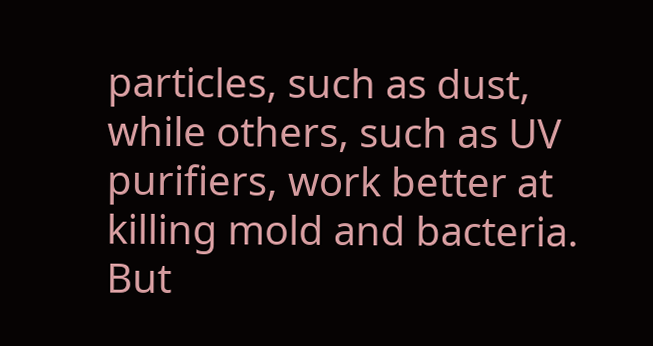particles, such as dust, while others, such as UV purifiers, work better at killing mold and bacteria. But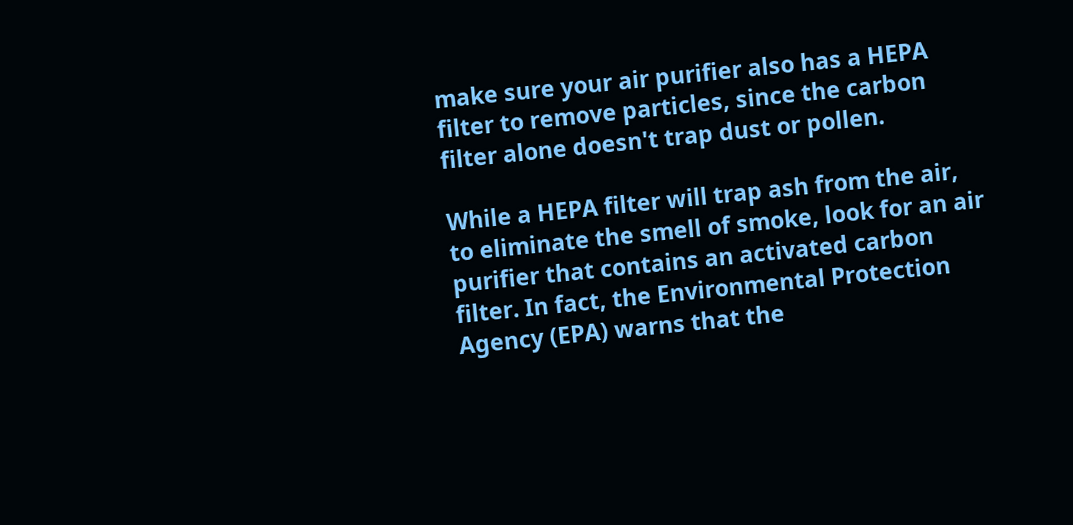make sure your air purifier also has a HEPA filter to remove particles, since the carbon filter alone doesn't trap dust or pollen.

While a HEPA filter will trap ash from the air, to eliminate the smell of smoke, look for an air purifier that contains an activated carbon filter. In fact, the Environmental Protection Agency (EPA) warns that the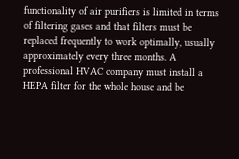functionality of air purifiers is limited in terms of filtering gases and that filters must be replaced frequently to work optimally, usually approximately every three months. A professional HVAC company must install a HEPA filter for the whole house and be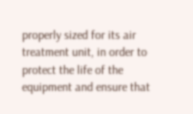properly sized for its air treatment unit, in order to protect the life of the equipment and ensure that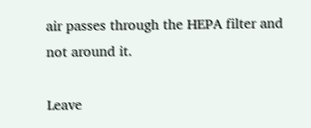air passes through the HEPA filter and not around it.

Leave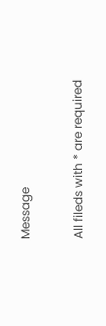Message

All fileds with * are required